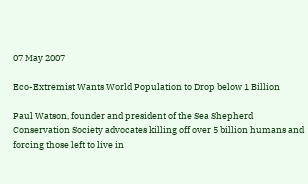07 May 2007

Eco-Extremist Wants World Population to Drop below 1 Billion

Paul Watson, founder and president of the Sea Shepherd Conservation Society advocates killing off over 5 billion humans and forcing those left to live in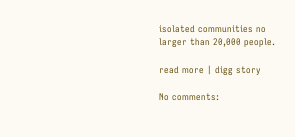isolated communities no larger than 20,000 people.

read more | digg story

No comments: